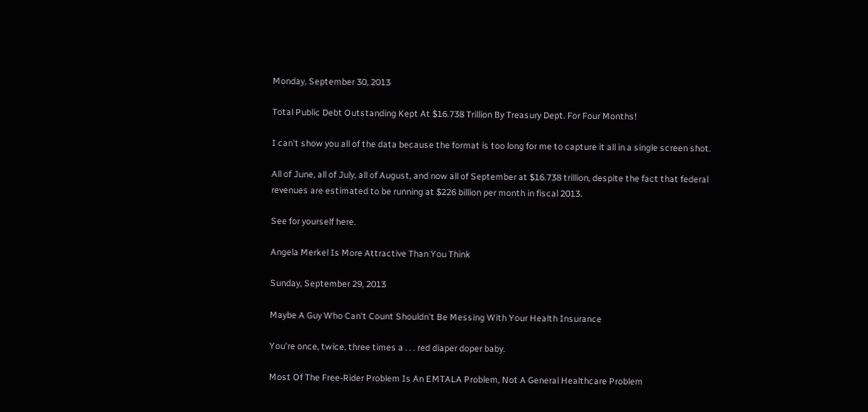Monday, September 30, 2013

Total Public Debt Outstanding Kept At $16.738 Trillion By Treasury Dept. For Four Months!

I can't show you all of the data because the format is too long for me to capture it all in a single screen shot.

All of June, all of July, all of August, and now all of September at $16.738 trillion, despite the fact that federal revenues are estimated to be running at $226 billion per month in fiscal 2013.

See for yourself here.

Angela Merkel Is More Attractive Than You Think

Sunday, September 29, 2013

Maybe A Guy Who Can't Count Shouldn't Be Messing With Your Health Insurance

You're once, twice, three times a . . . red diaper doper baby.

Most Of The Free-Rider Problem Is An EMTALA Problem, Not A General Healthcare Problem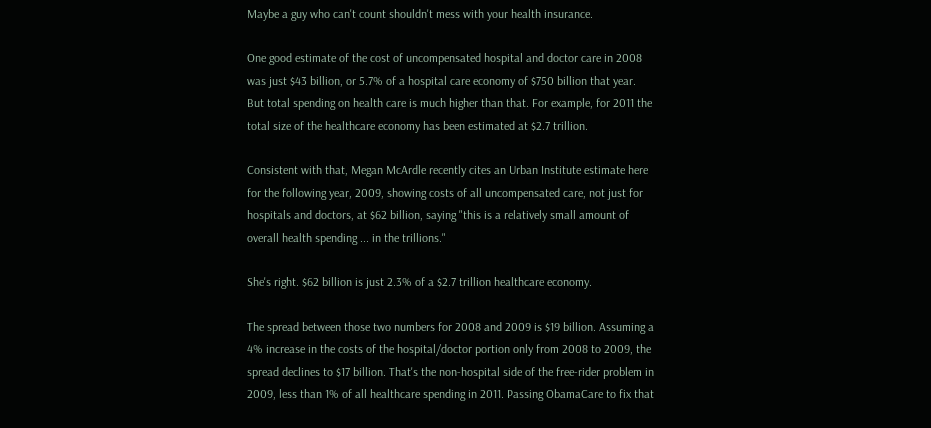Maybe a guy who can't count shouldn't mess with your health insurance.

One good estimate of the cost of uncompensated hospital and doctor care in 2008 was just $43 billion, or 5.7% of a hospital care economy of $750 billion that year. But total spending on health care is much higher than that. For example, for 2011 the total size of the healthcare economy has been estimated at $2.7 trillion.

Consistent with that, Megan McArdle recently cites an Urban Institute estimate here for the following year, 2009, showing costs of all uncompensated care, not just for hospitals and doctors, at $62 billion, saying "this is a relatively small amount of overall health spending ... in the trillions."

She's right. $62 billion is just 2.3% of a $2.7 trillion healthcare economy.

The spread between those two numbers for 2008 and 2009 is $19 billion. Assuming a 4% increase in the costs of the hospital/doctor portion only from 2008 to 2009, the spread declines to $17 billion. That's the non-hospital side of the free-rider problem in 2009, less than 1% of all healthcare spending in 2011. Passing ObamaCare to fix that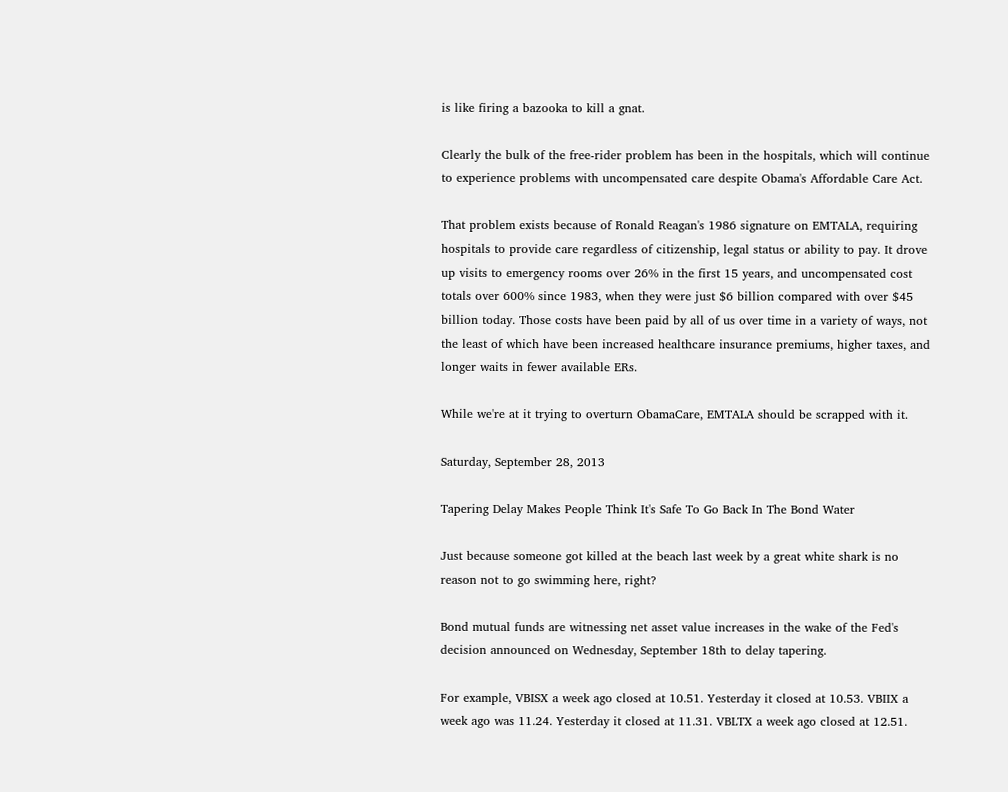is like firing a bazooka to kill a gnat.

Clearly the bulk of the free-rider problem has been in the hospitals, which will continue to experience problems with uncompensated care despite Obama's Affordable Care Act.

That problem exists because of Ronald Reagan's 1986 signature on EMTALA, requiring hospitals to provide care regardless of citizenship, legal status or ability to pay. It drove up visits to emergency rooms over 26% in the first 15 years, and uncompensated cost totals over 600% since 1983, when they were just $6 billion compared with over $45 billion today. Those costs have been paid by all of us over time in a variety of ways, not the least of which have been increased healthcare insurance premiums, higher taxes, and longer waits in fewer available ERs.

While we're at it trying to overturn ObamaCare, EMTALA should be scrapped with it.

Saturday, September 28, 2013

Tapering Delay Makes People Think It's Safe To Go Back In The Bond Water

Just because someone got killed at the beach last week by a great white shark is no reason not to go swimming here, right?

Bond mutual funds are witnessing net asset value increases in the wake of the Fed's decision announced on Wednesday, September 18th to delay tapering.

For example, VBISX a week ago closed at 10.51. Yesterday it closed at 10.53. VBIIX a week ago was 11.24. Yesterday it closed at 11.31. VBLTX a week ago closed at 12.51.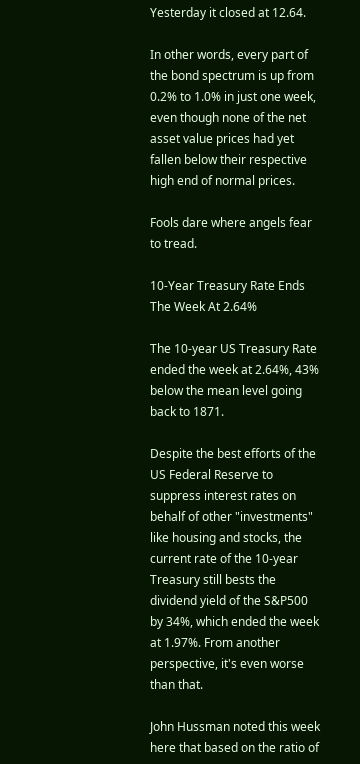Yesterday it closed at 12.64.

In other words, every part of the bond spectrum is up from 0.2% to 1.0% in just one week, even though none of the net asset value prices had yet fallen below their respective high end of normal prices.

Fools dare where angels fear to tread.

10-Year Treasury Rate Ends The Week At 2.64%

The 10-year US Treasury Rate ended the week at 2.64%, 43% below the mean level going back to 1871.

Despite the best efforts of the US Federal Reserve to suppress interest rates on behalf of other "investments" like housing and stocks, the current rate of the 10-year Treasury still bests the dividend yield of the S&P500 by 34%, which ended the week at 1.97%. From another perspective, it's even worse than that.

John Hussman noted this week here that based on the ratio of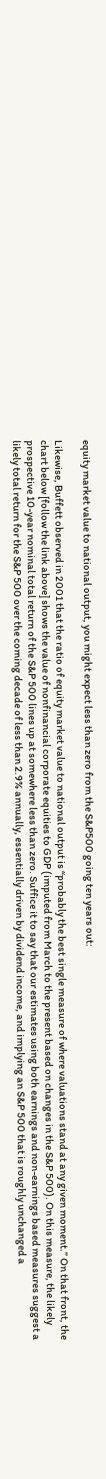equity market value to national output, you might expect less than zero from the S&P500 going ten years out:

Likewise, Buffett observed in 2001 that the ratio of equity market value to national output is “probably the best single measure of where valuations stand at any given moment.” On that front, the chart below [follow the link above] shows the value of nonfinancial corporate equities to GDP (imputed from March to the present based on changes in the S&P 500). On this measure, the likely prospective 10-year nominal total return of the S&P 500 lines up at somewhere less than zero. Suffice it to say that our estimates using both earnings and non-earnings based measures suggest a likely total return for the S&P 500 over the coming decade of less than 2.9% annually, essentially driven by dividend income, and implying an S&P 500 that is roughly unchanged a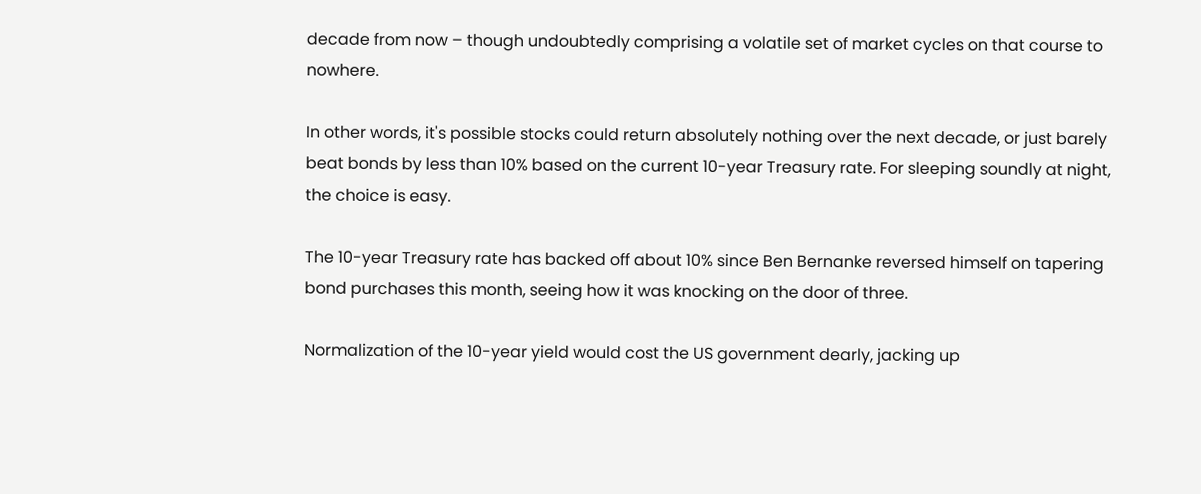decade from now – though undoubtedly comprising a volatile set of market cycles on that course to nowhere.

In other words, it's possible stocks could return absolutely nothing over the next decade, or just barely beat bonds by less than 10% based on the current 10-year Treasury rate. For sleeping soundly at night, the choice is easy.

The 10-year Treasury rate has backed off about 10% since Ben Bernanke reversed himself on tapering bond purchases this month, seeing how it was knocking on the door of three.

Normalization of the 10-year yield would cost the US government dearly, jacking up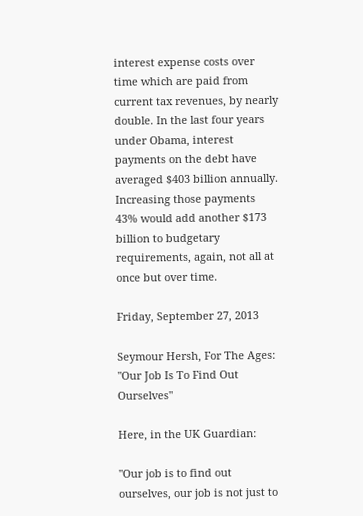interest expense costs over time which are paid from current tax revenues, by nearly double. In the last four years under Obama, interest payments on the debt have averaged $403 billion annually. Increasing those payments 43% would add another $173 billion to budgetary requirements, again, not all at once but over time.

Friday, September 27, 2013

Seymour Hersh, For The Ages: "Our Job Is To Find Out Ourselves"

Here, in the UK Guardian:

"Our job is to find out ourselves, our job is not just to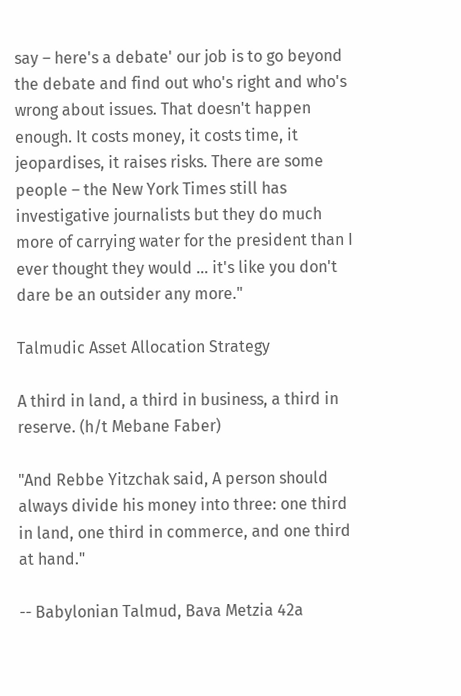say – here's a debate' our job is to go beyond the debate and find out who's right and who's wrong about issues. That doesn't happen enough. It costs money, it costs time, it jeopardises, it raises risks. There are some people – the New York Times still has investigative journalists but they do much more of carrying water for the president than I ever thought they would … it's like you don't dare be an outsider any more."

Talmudic Asset Allocation Strategy

A third in land, a third in business, a third in reserve. (h/t Mebane Faber)

"And Rebbe Yitzchak said, A person should always divide his money into three: one third in land, one third in commerce, and one third at hand."

-- Babylonian Talmud, Bava Metzia 42a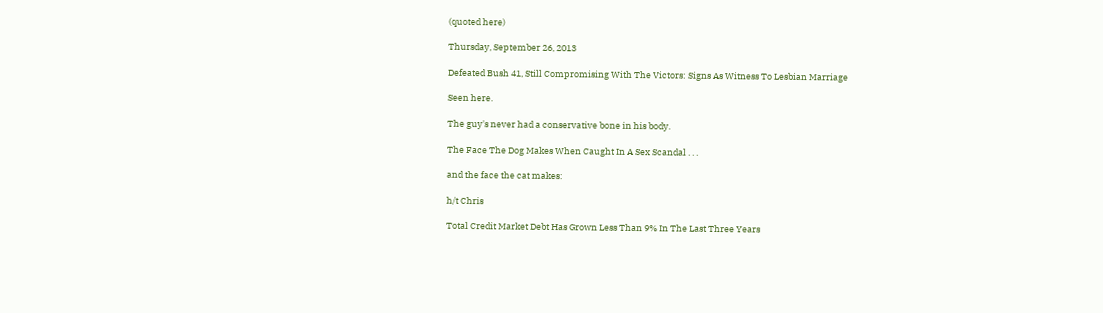(quoted here)

Thursday, September 26, 2013

Defeated Bush 41, Still Compromising With The Victors: Signs As Witness To Lesbian Marriage

Seen here.

The guy's never had a conservative bone in his body.

The Face The Dog Makes When Caught In A Sex Scandal . . .

and the face the cat makes:

h/t Chris

Total Credit Market Debt Has Grown Less Than 9% In The Last Three Years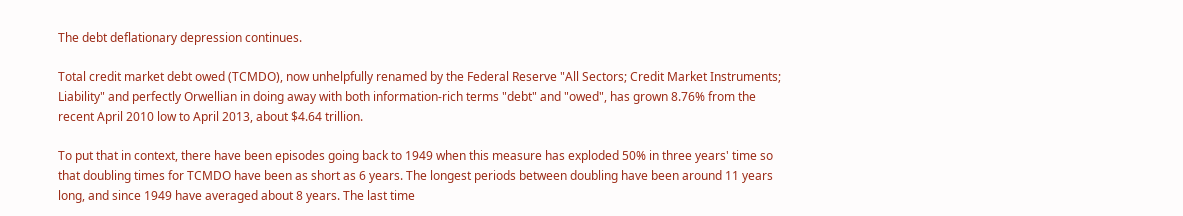The debt deflationary depression continues.

Total credit market debt owed (TCMDO), now unhelpfully renamed by the Federal Reserve "All Sectors; Credit Market Instruments; Liability" and perfectly Orwellian in doing away with both information-rich terms "debt" and "owed", has grown 8.76% from the recent April 2010 low to April 2013, about $4.64 trillion.

To put that in context, there have been episodes going back to 1949 when this measure has exploded 50% in three years' time so that doubling times for TCMDO have been as short as 6 years. The longest periods between doubling have been around 11 years long, and since 1949 have averaged about 8 years. The last time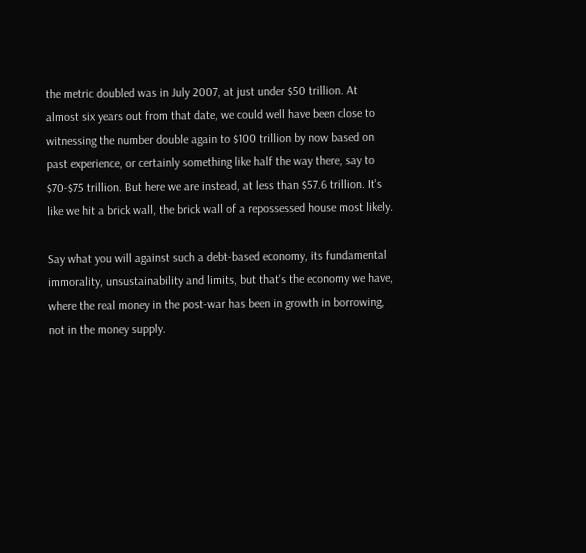the metric doubled was in July 2007, at just under $50 trillion. At almost six years out from that date, we could well have been close to witnessing the number double again to $100 trillion by now based on past experience, or certainly something like half the way there, say to $70-$75 trillion. But here we are instead, at less than $57.6 trillion. It's like we hit a brick wall, the brick wall of a repossessed house most likely.

Say what you will against such a debt-based economy, its fundamental immorality, unsustainability and limits, but that's the economy we have, where the real money in the post-war has been in growth in borrowing, not in the money supply.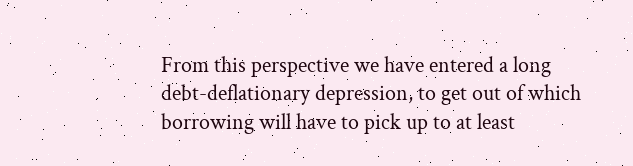From this perspective we have entered a long debt-deflationary depression, to get out of which borrowing will have to pick up to at least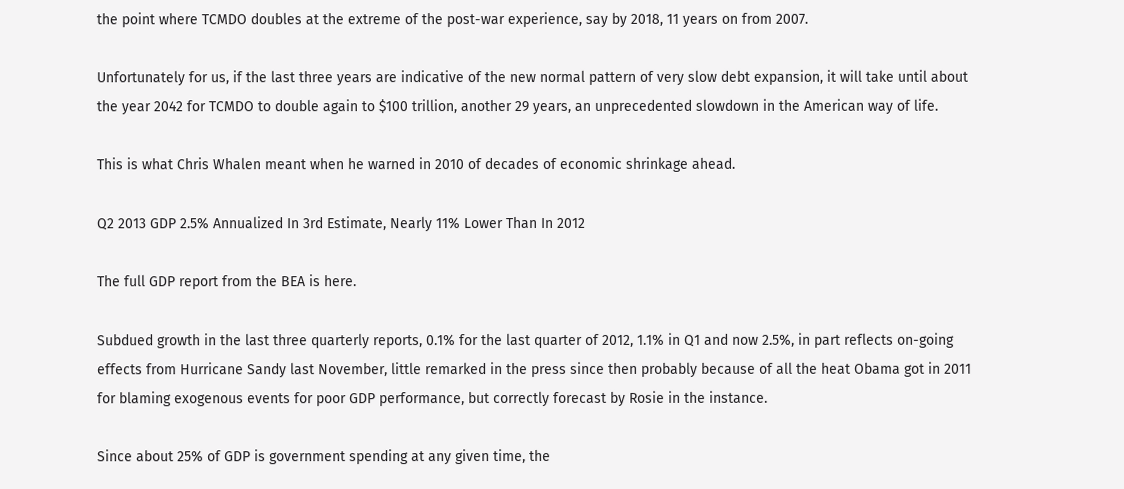the point where TCMDO doubles at the extreme of the post-war experience, say by 2018, 11 years on from 2007.

Unfortunately for us, if the last three years are indicative of the new normal pattern of very slow debt expansion, it will take until about the year 2042 for TCMDO to double again to $100 trillion, another 29 years, an unprecedented slowdown in the American way of life.

This is what Chris Whalen meant when he warned in 2010 of decades of economic shrinkage ahead.

Q2 2013 GDP 2.5% Annualized In 3rd Estimate, Nearly 11% Lower Than In 2012

The full GDP report from the BEA is here.

Subdued growth in the last three quarterly reports, 0.1% for the last quarter of 2012, 1.1% in Q1 and now 2.5%, in part reflects on-going effects from Hurricane Sandy last November, little remarked in the press since then probably because of all the heat Obama got in 2011 for blaming exogenous events for poor GDP performance, but correctly forecast by Rosie in the instance.

Since about 25% of GDP is government spending at any given time, the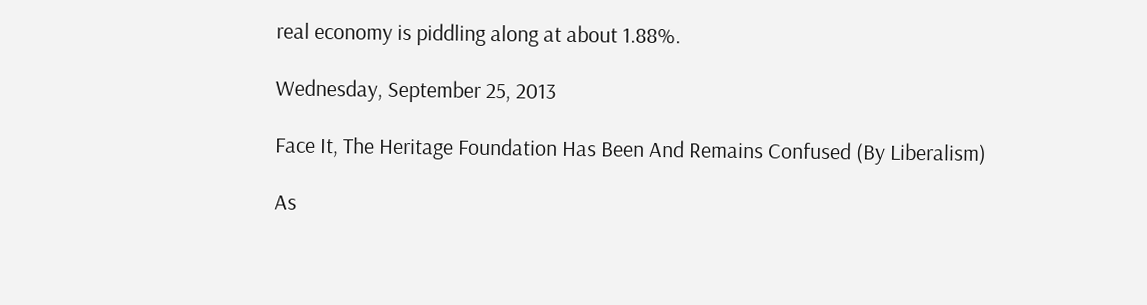real economy is piddling along at about 1.88%.

Wednesday, September 25, 2013

Face It, The Heritage Foundation Has Been And Remains Confused (By Liberalism)

As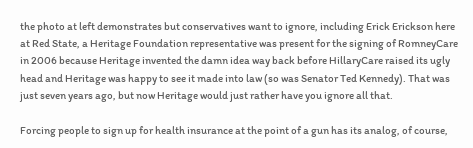the photo at left demonstrates but conservatives want to ignore, including Erick Erickson here at Red State, a Heritage Foundation representative was present for the signing of RomneyCare in 2006 because Heritage invented the damn idea way back before HillaryCare raised its ugly head and Heritage was happy to see it made into law (so was Senator Ted Kennedy). That was just seven years ago, but now Heritage would just rather have you ignore all that.

Forcing people to sign up for health insurance at the point of a gun has its analog, of course,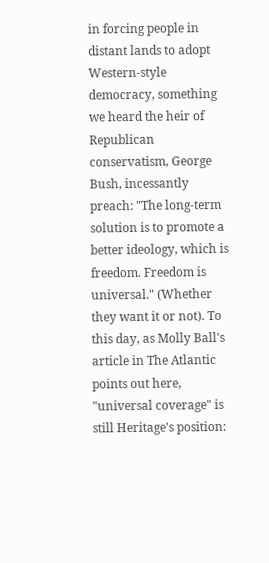in forcing people in distant lands to adopt Western-style democracy, something we heard the heir of Republican conservatism, George Bush, incessantly preach: "The long-term solution is to promote a better ideology, which is freedom. Freedom is universal." (Whether they want it or not). To this day, as Molly Ball's article in The Atlantic points out here, "universal coverage" is still Heritage's position: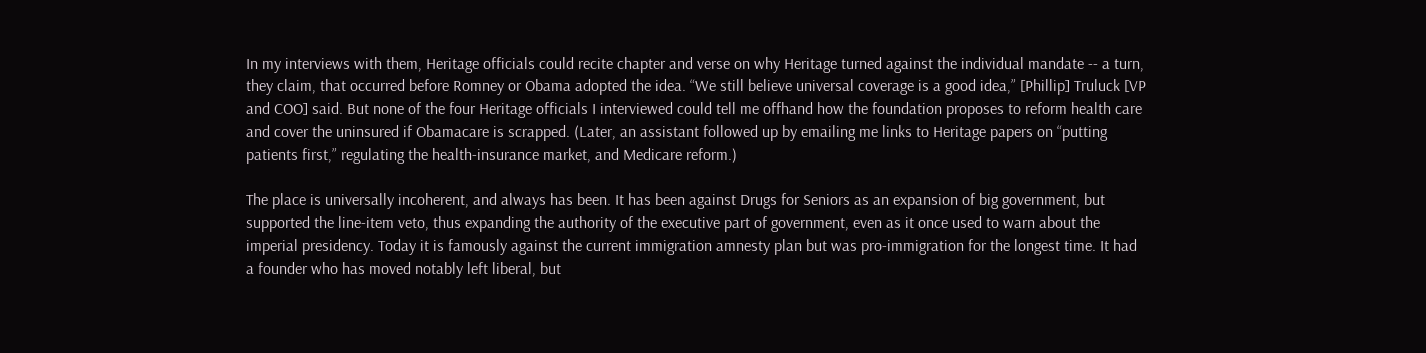In my interviews with them, Heritage officials could recite chapter and verse on why Heritage turned against the individual mandate -- a turn, they claim, that occurred before Romney or Obama adopted the idea. “We still believe universal coverage is a good idea,” [Phillip] Truluck [VP and COO] said. But none of the four Heritage officials I interviewed could tell me offhand how the foundation proposes to reform health care and cover the uninsured if Obamacare is scrapped. (Later, an assistant followed up by emailing me links to Heritage papers on “putting patients first,” regulating the health-insurance market, and Medicare reform.)

The place is universally incoherent, and always has been. It has been against Drugs for Seniors as an expansion of big government, but supported the line-item veto, thus expanding the authority of the executive part of government, even as it once used to warn about the imperial presidency. Today it is famously against the current immigration amnesty plan but was pro-immigration for the longest time. It had a founder who has moved notably left liberal, but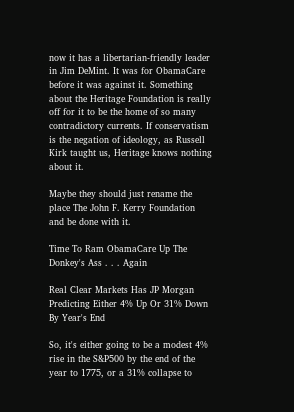now it has a libertarian-friendly leader in Jim DeMint. It was for ObamaCare before it was against it. Something about the Heritage Foundation is really off for it to be the home of so many contradictory currents. If conservatism is the negation of ideology, as Russell Kirk taught us, Heritage knows nothing about it.

Maybe they should just rename the place The John F. Kerry Foundation and be done with it.

Time To Ram ObamaCare Up The Donkey's Ass . . . Again

Real Clear Markets Has JP Morgan Predicting Either 4% Up Or 31% Down By Year's End

So, it's either going to be a modest 4% rise in the S&P500 by the end of the year to 1775, or a 31% collapse to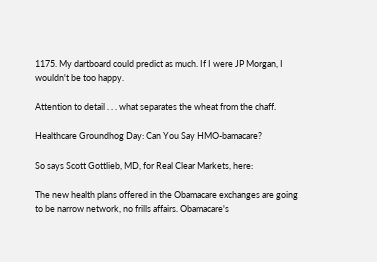1175. My dartboard could predict as much. If I were JP Morgan, I wouldn't be too happy.

Attention to detail . . . what separates the wheat from the chaff.

Healthcare Groundhog Day: Can You Say HMO-bamacare?

So says Scott Gottlieb, MD, for Real Clear Markets, here:

The new health plans offered in the Obamacare exchanges are going to be narrow network, no frills affairs. Obamacare's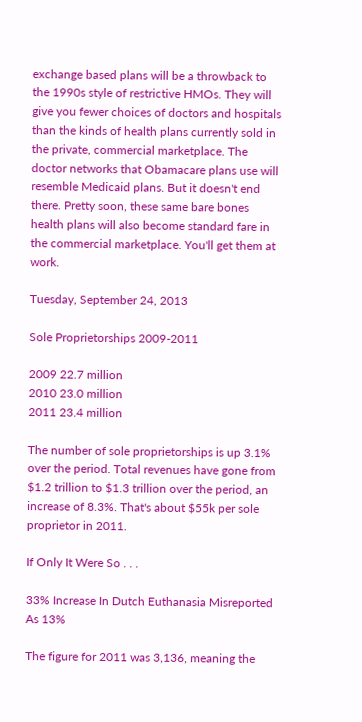exchange based plans will be a throwback to the 1990s style of restrictive HMOs. They will give you fewer choices of doctors and hospitals than the kinds of health plans currently sold in the private, commercial marketplace. The doctor networks that Obamacare plans use will resemble Medicaid plans. But it doesn't end there. Pretty soon, these same bare bones health plans will also become standard fare in the commercial marketplace. You'll get them at work.

Tuesday, September 24, 2013

Sole Proprietorships 2009-2011

2009 22.7 million
2010 23.0 million
2011 23.4 million

The number of sole proprietorships is up 3.1% over the period. Total revenues have gone from $1.2 trillion to $1.3 trillion over the period, an increase of 8.3%. That's about $55k per sole proprietor in 2011.

If Only It Were So . . .

33% Increase In Dutch Euthanasia Misreported As 13%

The figure for 2011 was 3,136, meaning the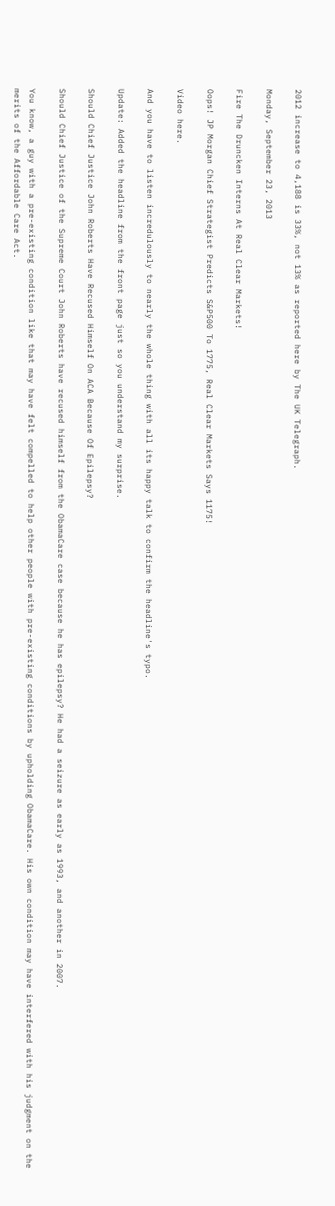2012 increase to 4,188 is 33%, not 13% as reported here by The UK Telegraph.

Monday, September 23, 2013

Fire The Druncken Interns At Real Clear Markets!

Oops! JP Morgan Chief Strategist Predicts S&P500 To 1775, Real Clear Markets Says 1175!

Video here.

And you have to listen incredulously to nearly the whole thing with all its happy talk to confirm the headline's typo.

Update: Added the headline from the front page just so you understand my surprise.

Should Chief Justice John Roberts Have Recused Himself On ACA Because Of Epilepsy?

Should Chief Justice of the Supreme Court John Roberts have recused himself from the ObamaCare case because he has epilepsy? He had a seizure as early as 1993, and another in 2007.

You know, a guy with a pre-existing condition like that may have felt compelled to help other people with pre-existing conditions by upholding ObamaCare. His own condition may have interfered with his judgment on the merits of the Affordable Care Act.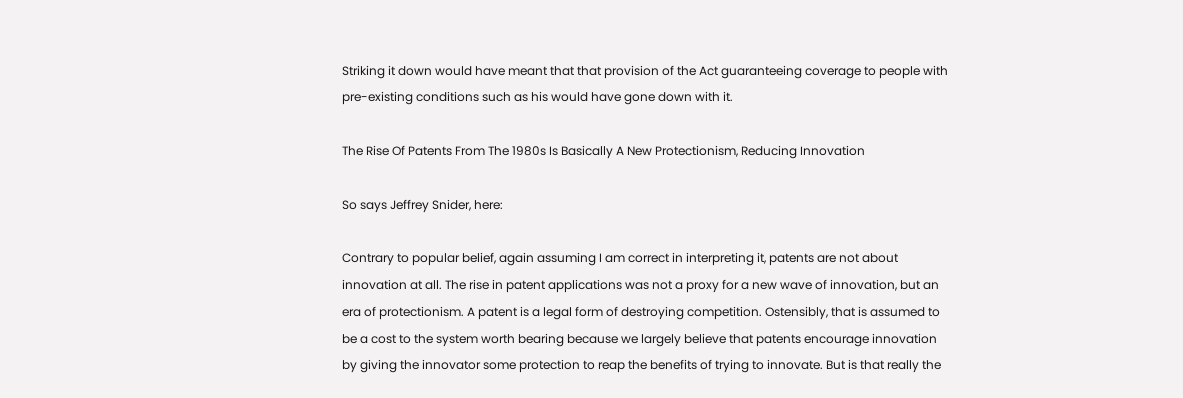Striking it down would have meant that that provision of the Act guaranteeing coverage to people with pre-existing conditions such as his would have gone down with it.

The Rise Of Patents From The 1980s Is Basically A New Protectionism, Reducing Innovation

So says Jeffrey Snider, here:

Contrary to popular belief, again assuming I am correct in interpreting it, patents are not about innovation at all. The rise in patent applications was not a proxy for a new wave of innovation, but an era of protectionism. A patent is a legal form of destroying competition. Ostensibly, that is assumed to be a cost to the system worth bearing because we largely believe that patents encourage innovation by giving the innovator some protection to reap the benefits of trying to innovate. But is that really the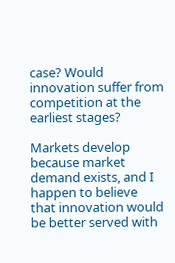case? Would innovation suffer from competition at the earliest stages?

Markets develop because market demand exists, and I happen to believe that innovation would be better served with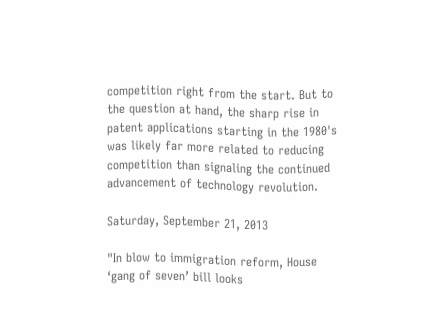competition right from the start. But to the question at hand, the sharp rise in patent applications starting in the 1980's was likely far more related to reducing competition than signaling the continued advancement of technology revolution.

Saturday, September 21, 2013

"In blow to immigration reform, House ‘gang of seven’ bill looks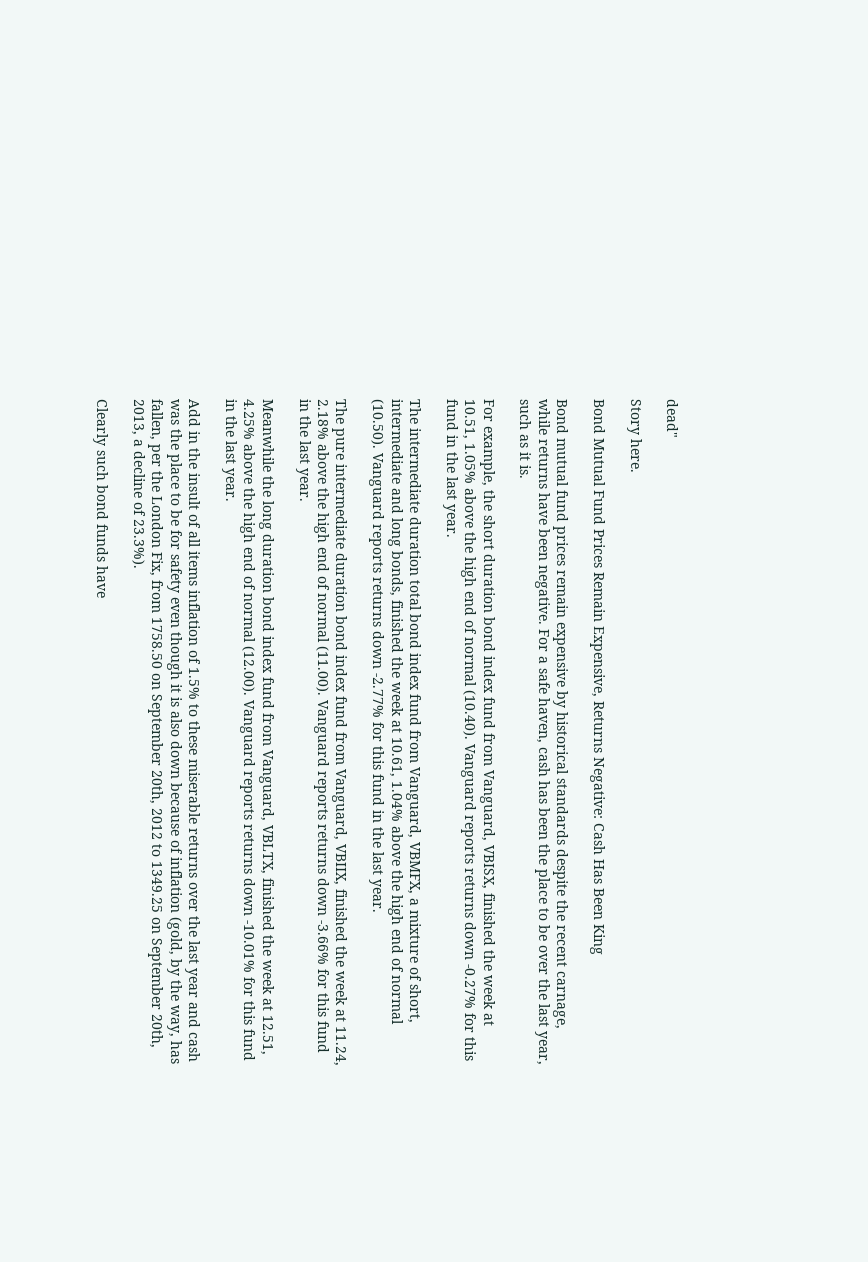dead"

Story here.

Bond Mutual Fund Prices Remain Expensive, Returns Negative: Cash Has Been King

Bond mutual fund prices remain expensive by historical standards despite the recent carnage, while returns have been negative. For a safe haven, cash has been the place to be over the last year, such as it is.

For example, the short duration bond index fund from Vanguard, VBISX, finished the week at 10.51, 1.05% above the high end of normal (10.40). Vanguard reports returns down -0.27% for this fund in the last year.

The intermediate duration total bond index fund from Vanguard, VBMFX, a mixture of short, intermediate and long bonds, finished the week at 10.61, 1.04% above the high end of normal (10.50). Vanguard reports returns down -2.77% for this fund in the last year.

The pure intermediate duration bond index fund from Vanguard, VBIIX, finished the week at 11.24, 2.18% above the high end of normal (11.00). Vanguard reports returns down -3.66% for this fund in the last year.

Meanwhile the long duration bond index fund from Vanguard, VBLTX, finished the week at 12.51, 4.25% above the high end of normal (12.00). Vanguard reports returns down -10.01% for this fund in the last year.

Add in the insult of all items inflation of 1.5% to these miserable returns over the last year and cash was the place to be for safety even though it is also down because of inflation (gold, by the way, has fallen, per the London Fix, from 1758.50 on September 20th, 2012 to 1349.25 on September 20th, 2013, a decline of 23.3%).

Clearly such bond funds have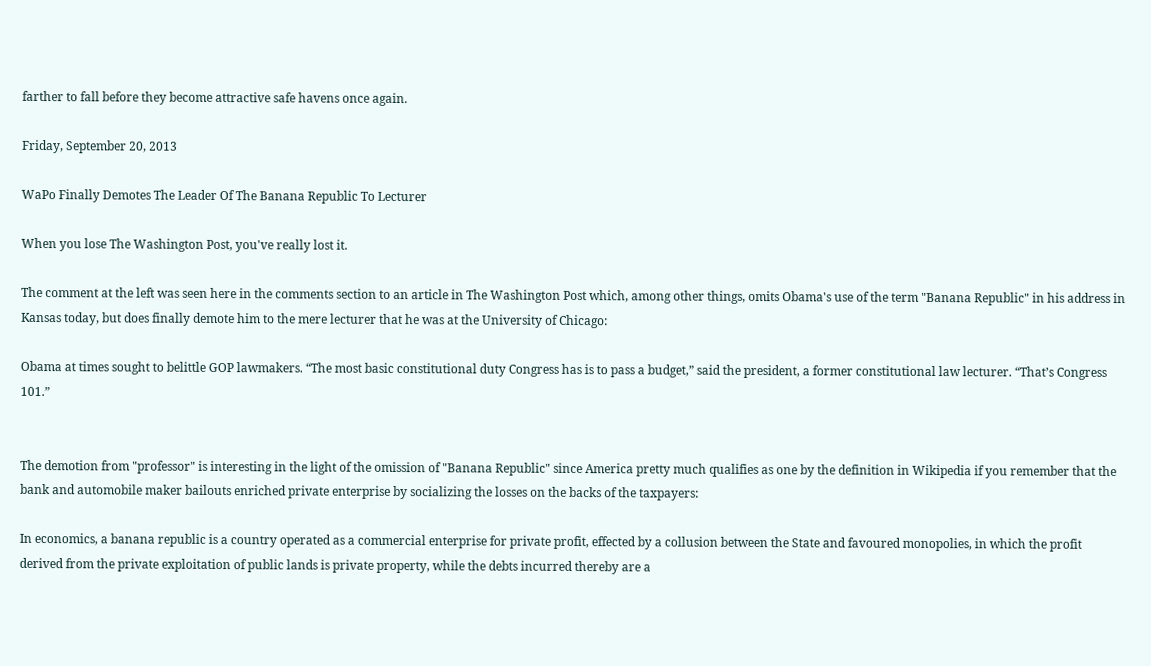farther to fall before they become attractive safe havens once again.

Friday, September 20, 2013

WaPo Finally Demotes The Leader Of The Banana Republic To Lecturer

When you lose The Washington Post, you've really lost it.

The comment at the left was seen here in the comments section to an article in The Washington Post which, among other things, omits Obama's use of the term "Banana Republic" in his address in Kansas today, but does finally demote him to the mere lecturer that he was at the University of Chicago:

Obama at times sought to belittle GOP lawmakers. “The most basic constitutional duty Congress has is to pass a budget,” said the president, a former constitutional law lecturer. “That’s Congress 101.”


The demotion from "professor" is interesting in the light of the omission of "Banana Republic" since America pretty much qualifies as one by the definition in Wikipedia if you remember that the bank and automobile maker bailouts enriched private enterprise by socializing the losses on the backs of the taxpayers:

In economics, a banana republic is a country operated as a commercial enterprise for private profit, effected by a collusion between the State and favoured monopolies, in which the profit derived from the private exploitation of public lands is private property, while the debts incurred thereby are a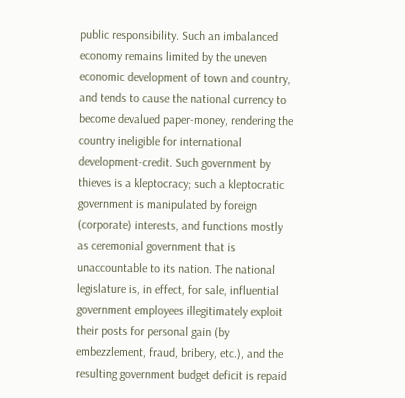public responsibility. Such an imbalanced economy remains limited by the uneven economic development of town and country, and tends to cause the national currency to become devalued paper-money, rendering the country ineligible for international development-credit. Such government by thieves is a kleptocracy; such a kleptocratic government is manipulated by foreign (corporate) interests, and functions mostly as ceremonial government that is unaccountable to its nation. The national legislature is, in effect, for sale, influential government employees illegitimately exploit their posts for personal gain (by embezzlement, fraud, bribery, etc.), and the resulting government budget deficit is repaid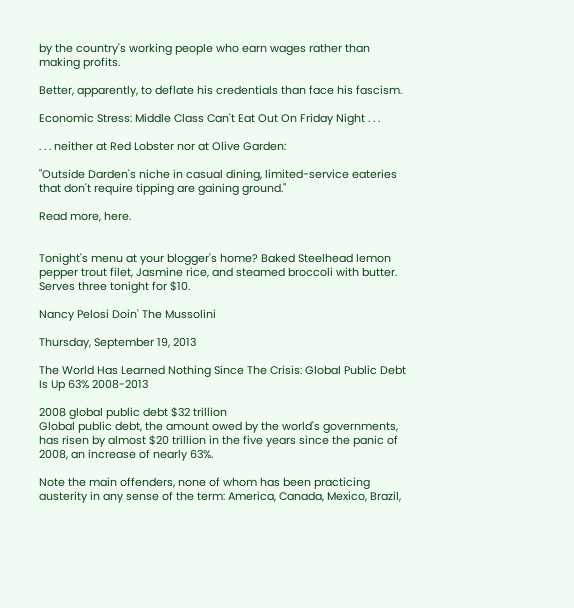by the country's working people who earn wages rather than making profits.

Better, apparently, to deflate his credentials than face his fascism.

Economic Stress: Middle Class Can't Eat Out On Friday Night . . .

. . . neither at Red Lobster nor at Olive Garden:

"Outside Darden's niche in casual dining, limited-service eateries that don't require tipping are gaining ground."

Read more, here.


Tonight's menu at your blogger's home? Baked Steelhead lemon pepper trout filet, Jasmine rice, and steamed broccoli with butter. Serves three tonight for $10.

Nancy Pelosi Doin' The Mussolini

Thursday, September 19, 2013

The World Has Learned Nothing Since The Crisis: Global Public Debt Is Up 63% 2008-2013

2008 global public debt $32 trillion
Global public debt, the amount owed by the world's governments, has risen by almost $20 trillion in the five years since the panic of 2008, an increase of nearly 63%.

Note the main offenders, none of whom has been practicing austerity in any sense of the term: America, Canada, Mexico, Brazil,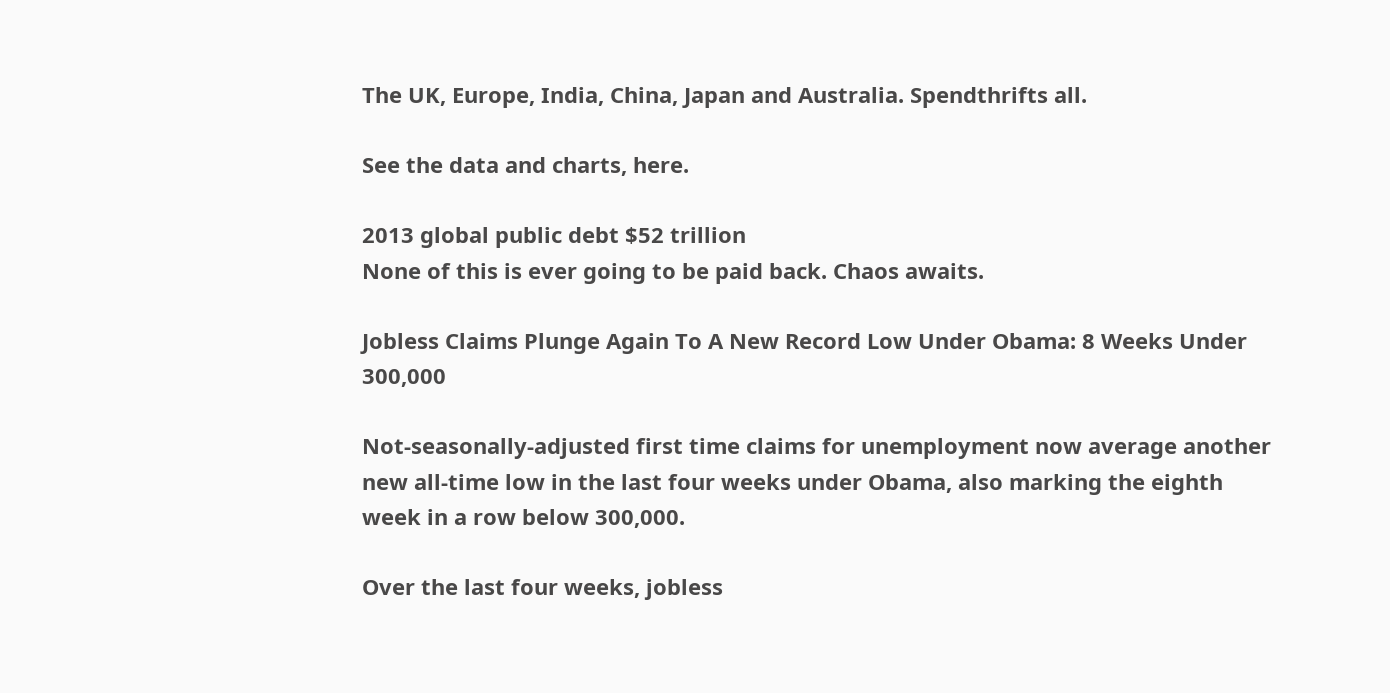The UK, Europe, India, China, Japan and Australia. Spendthrifts all.

See the data and charts, here.

2013 global public debt $52 trillion
None of this is ever going to be paid back. Chaos awaits.

Jobless Claims Plunge Again To A New Record Low Under Obama: 8 Weeks Under 300,000

Not-seasonally-adjusted first time claims for unemployment now average another new all-time low in the last four weeks under Obama, also marking the eighth week in a row below 300,000.

Over the last four weeks, jobless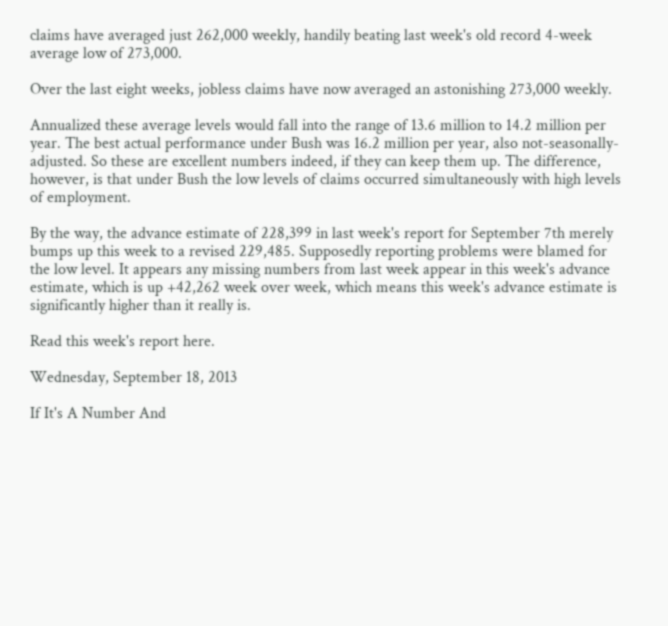claims have averaged just 262,000 weekly, handily beating last week's old record 4-week average low of 273,000.

Over the last eight weeks, jobless claims have now averaged an astonishing 273,000 weekly.

Annualized these average levels would fall into the range of 13.6 million to 14.2 million per year. The best actual performance under Bush was 16.2 million per year, also not-seasonally-adjusted. So these are excellent numbers indeed, if they can keep them up. The difference, however, is that under Bush the low levels of claims occurred simultaneously with high levels of employment.

By the way, the advance estimate of 228,399 in last week's report for September 7th merely bumps up this week to a revised 229,485. Supposedly reporting problems were blamed for the low level. It appears any missing numbers from last week appear in this week's advance estimate, which is up +42,262 week over week, which means this week's advance estimate is significantly higher than it really is.

Read this week's report here.

Wednesday, September 18, 2013

If It's A Number And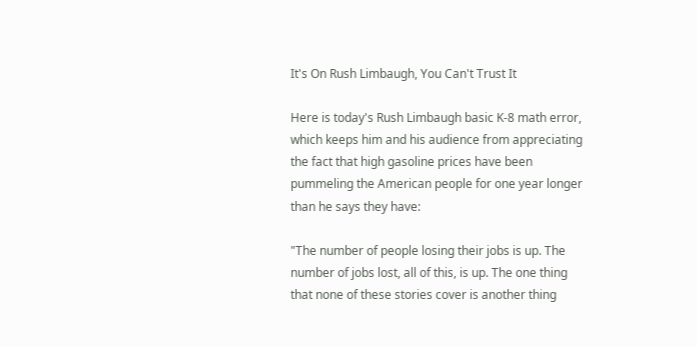It's On Rush Limbaugh, You Can't Trust It

Here is today's Rush Limbaugh basic K-8 math error, which keeps him and his audience from appreciating the fact that high gasoline prices have been pummeling the American people for one year longer than he says they have:

"The number of people losing their jobs is up. The number of jobs lost, all of this, is up. The one thing that none of these stories cover is another thing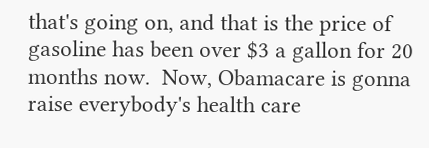that's going on, and that is the price of gasoline has been over $3 a gallon for 20 months now.  Now, Obamacare is gonna raise everybody's health care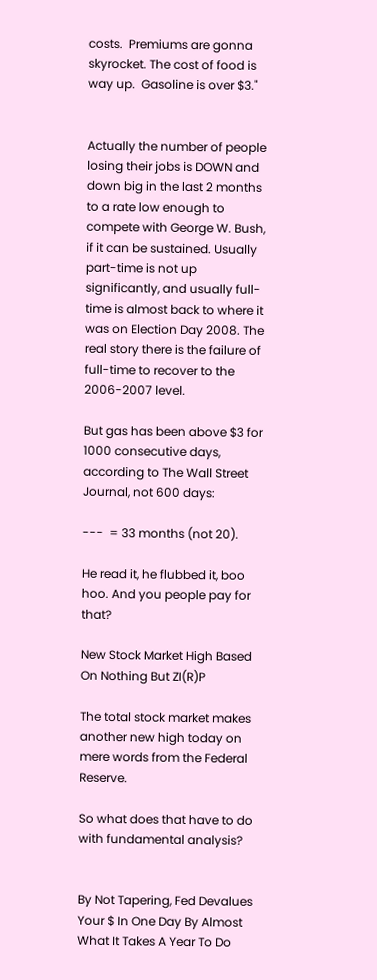costs.  Premiums are gonna skyrocket. The cost of food is way up.  Gasoline is over $3."


Actually the number of people losing their jobs is DOWN and down big in the last 2 months to a rate low enough to compete with George W. Bush, if it can be sustained. Usually part-time is not up significantly, and usually full-time is almost back to where it was on Election Day 2008. The real story there is the failure of full-time to recover to the 2006-2007 level.

But gas has been above $3 for 1000 consecutive days, according to The Wall Street Journal, not 600 days:

---  = 33 months (not 20).

He read it, he flubbed it, boo hoo. And you people pay for that?

New Stock Market High Based On Nothing But ZI(R)P

The total stock market makes another new high today on mere words from the Federal Reserve.

So what does that have to do with fundamental analysis?


By Not Tapering, Fed Devalues Your $ In One Day By Almost What It Takes A Year To Do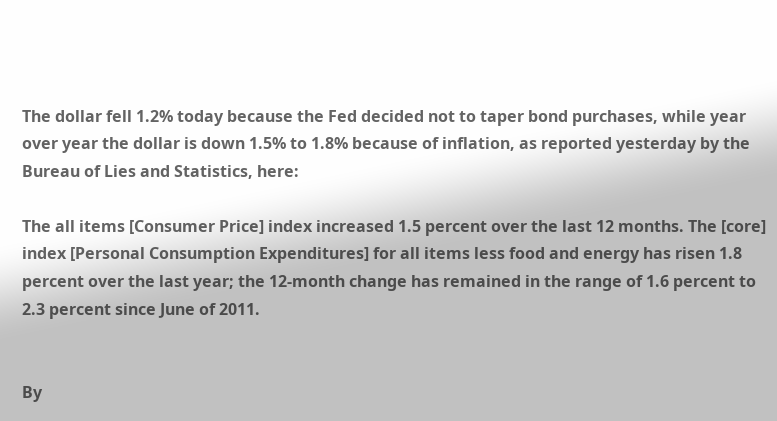The dollar fell 1.2% today because the Fed decided not to taper bond purchases, while year over year the dollar is down 1.5% to 1.8% because of inflation, as reported yesterday by the Bureau of Lies and Statistics, here:

The all items [Consumer Price] index increased 1.5 percent over the last 12 months. The [core] index [Personal Consumption Expenditures] for all items less food and energy has risen 1.8 percent over the last year; the 12-month change has remained in the range of 1.6 percent to 2.3 percent since June of 2011.


By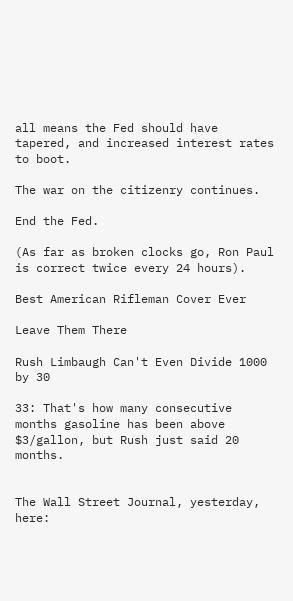all means the Fed should have tapered, and increased interest rates to boot.

The war on the citizenry continues.

End the Fed.

(As far as broken clocks go, Ron Paul is correct twice every 24 hours).

Best American Rifleman Cover Ever

Leave Them There

Rush Limbaugh Can't Even Divide 1000 by 30

33: That's how many consecutive months gasoline has been above $3/gallon, but Rush just said 20 months.


The Wall Street Journal, yesterday, here: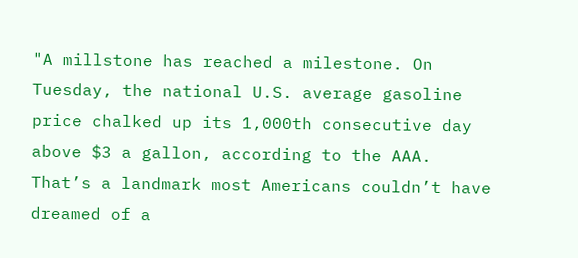"A millstone has reached a milestone. On Tuesday, the national U.S. average gasoline price chalked up its 1,000th consecutive day above $3 a gallon, according to the AAA. That’s a landmark most Americans couldn’t have dreamed of a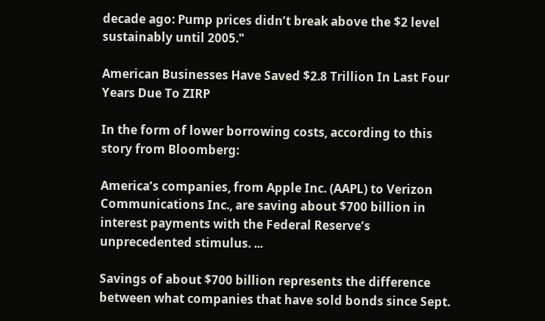decade ago: Pump prices didn’t break above the $2 level sustainably until 2005."

American Businesses Have Saved $2.8 Trillion In Last Four Years Due To ZIRP

In the form of lower borrowing costs, according to this story from Bloomberg:

America’s companies, from Apple Inc. (AAPL) to Verizon Communications Inc., are saving about $700 billion in interest payments with the Federal Reserve’s unprecedented stimulus. ...

Savings of about $700 billion represents the difference between what companies that have sold bonds since Sept.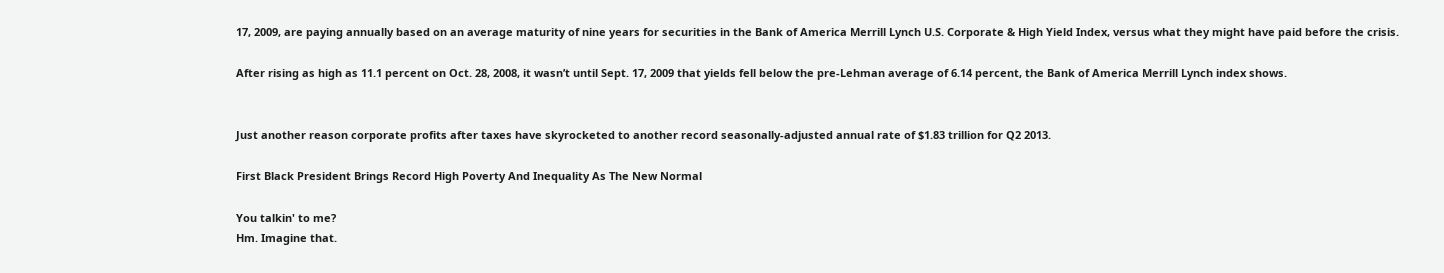17, 2009, are paying annually based on an average maturity of nine years for securities in the Bank of America Merrill Lynch U.S. Corporate & High Yield Index, versus what they might have paid before the crisis.

After rising as high as 11.1 percent on Oct. 28, 2008, it wasn’t until Sept. 17, 2009 that yields fell below the pre-Lehman average of 6.14 percent, the Bank of America Merrill Lynch index shows.


Just another reason corporate profits after taxes have skyrocketed to another record seasonally-adjusted annual rate of $1.83 trillion for Q2 2013.

First Black President Brings Record High Poverty And Inequality As The New Normal

You talkin' to me?
Hm. Imagine that.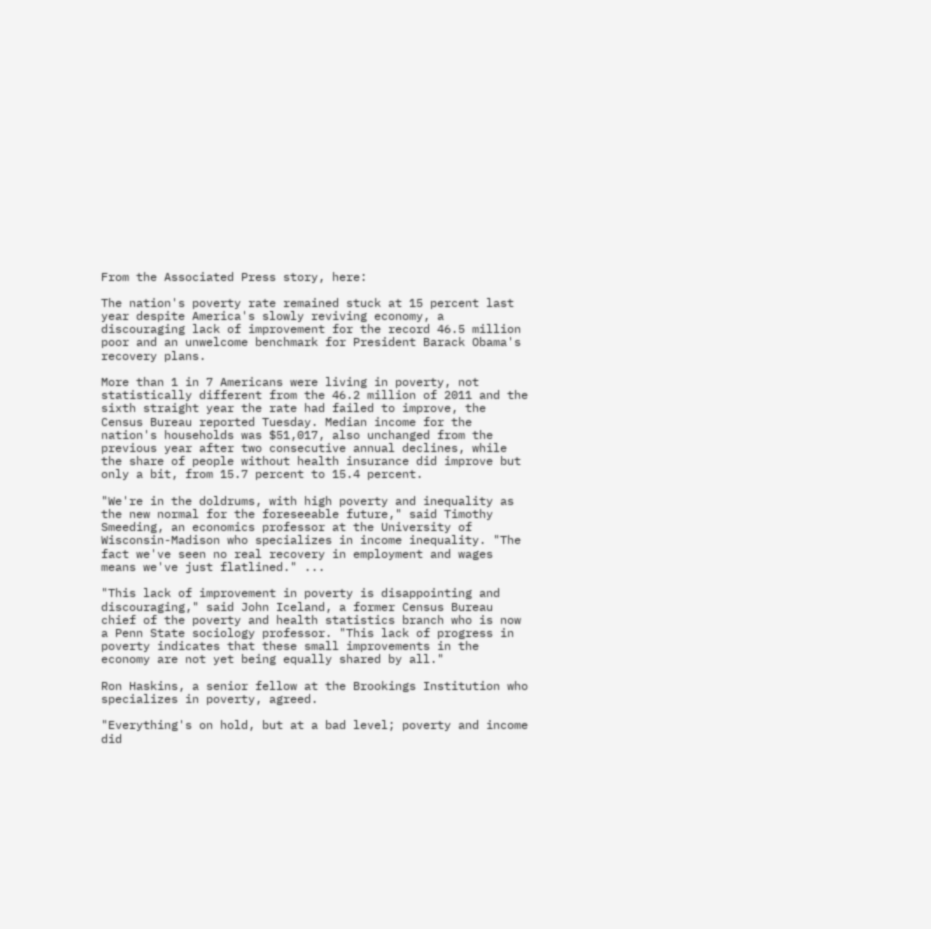From the Associated Press story, here:

The nation's poverty rate remained stuck at 15 percent last year despite America's slowly reviving economy, a discouraging lack of improvement for the record 46.5 million poor and an unwelcome benchmark for President Barack Obama's recovery plans.

More than 1 in 7 Americans were living in poverty, not statistically different from the 46.2 million of 2011 and the sixth straight year the rate had failed to improve, the Census Bureau reported Tuesday. Median income for the nation's households was $51,017, also unchanged from the previous year after two consecutive annual declines, while the share of people without health insurance did improve but only a bit, from 15.7 percent to 15.4 percent.

"We're in the doldrums, with high poverty and inequality as the new normal for the foreseeable future," said Timothy Smeeding, an economics professor at the University of Wisconsin-Madison who specializes in income inequality. "The fact we've seen no real recovery in employment and wages means we've just flatlined." ...

"This lack of improvement in poverty is disappointing and discouraging," said John Iceland, a former Census Bureau chief of the poverty and health statistics branch who is now a Penn State sociology professor. "This lack of progress in poverty indicates that these small improvements in the economy are not yet being equally shared by all."

Ron Haskins, a senior fellow at the Brookings Institution who specializes in poverty, agreed.

"Everything's on hold, but at a bad level; poverty and income did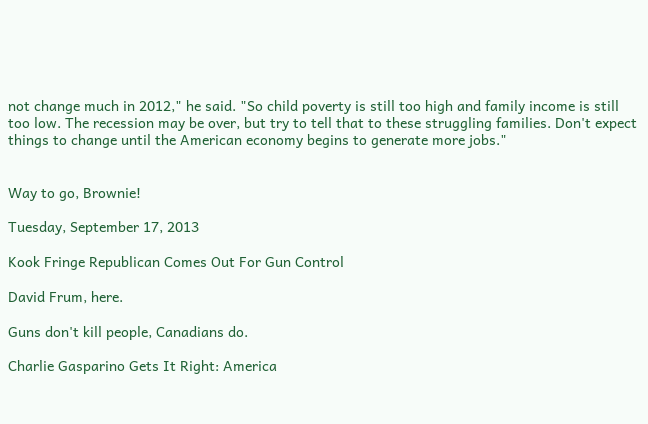not change much in 2012," he said. "So child poverty is still too high and family income is still too low. The recession may be over, but try to tell that to these struggling families. Don't expect things to change until the American economy begins to generate more jobs."


Way to go, Brownie!

Tuesday, September 17, 2013

Kook Fringe Republican Comes Out For Gun Control

David Frum, here.

Guns don't kill people, Canadians do.

Charlie Gasparino Gets It Right: America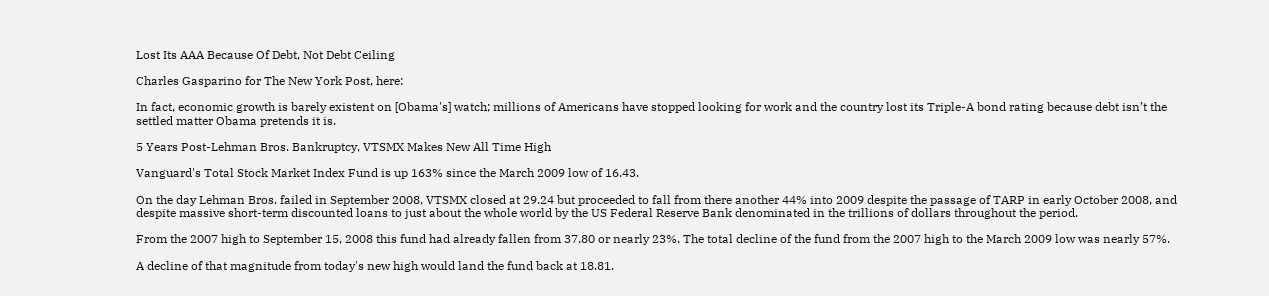Lost Its AAA Because Of Debt, Not Debt Ceiling

Charles Gasparino for The New York Post, here:

In fact, economic growth is barely existent on [Obama's] watch; millions of Americans have stopped looking for work and the country lost its Triple-A bond rating because debt isn’t the settled matter Obama pretends it is.

5 Years Post-Lehman Bros. Bankruptcy, VTSMX Makes New All Time High

Vanguard's Total Stock Market Index Fund is up 163% since the March 2009 low of 16.43.

On the day Lehman Bros. failed in September 2008, VTSMX closed at 29.24 but proceeded to fall from there another 44% into 2009 despite the passage of TARP in early October 2008, and despite massive short-term discounted loans to just about the whole world by the US Federal Reserve Bank denominated in the trillions of dollars throughout the period.

From the 2007 high to September 15, 2008 this fund had already fallen from 37.80 or nearly 23%. The total decline of the fund from the 2007 high to the March 2009 low was nearly 57%.

A decline of that magnitude from today's new high would land the fund back at 18.81.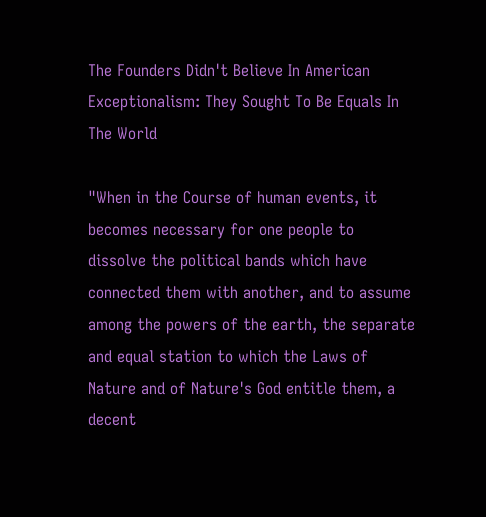The Founders Didn't Believe In American Exceptionalism: They Sought To Be Equals In The World

"When in the Course of human events, it becomes necessary for one people to dissolve the political bands which have connected them with another, and to assume among the powers of the earth, the separate and equal station to which the Laws of Nature and of Nature's God entitle them, a decent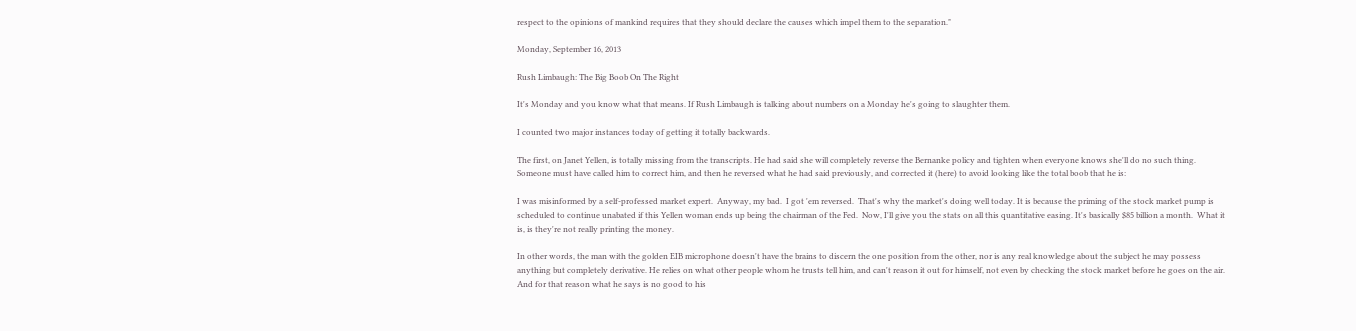respect to the opinions of mankind requires that they should declare the causes which impel them to the separation."

Monday, September 16, 2013

Rush Limbaugh: The Big Boob On The Right

It's Monday and you know what that means. If Rush Limbaugh is talking about numbers on a Monday he's going to slaughter them.

I counted two major instances today of getting it totally backwards.

The first, on Janet Yellen, is totally missing from the transcripts. He had said she will completely reverse the Bernanke policy and tighten when everyone knows she'll do no such thing. Someone must have called him to correct him, and then he reversed what he had said previously, and corrected it (here) to avoid looking like the total boob that he is:

I was misinformed by a self-professed market expert.  Anyway, my bad.  I got 'em reversed.  That's why the market's doing well today. It is because the priming of the stock market pump is scheduled to continue unabated if this Yellen woman ends up being the chairman of the Fed.  Now, I'll give you the stats on all this quantitative easing. It's basically $85 billion a month.  What it is, is they're not really printing the money.

In other words, the man with the golden EIB microphone doesn't have the brains to discern the one position from the other, nor is any real knowledge about the subject he may possess anything but completely derivative. He relies on what other people whom he trusts tell him, and can't reason it out for himself, not even by checking the stock market before he goes on the air. And for that reason what he says is no good to his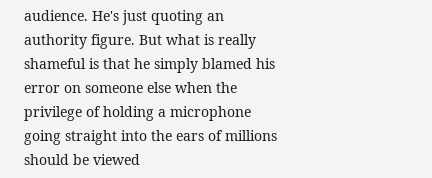audience. He's just quoting an authority figure. But what is really shameful is that he simply blamed his error on someone else when the privilege of holding a microphone going straight into the ears of millions should be viewed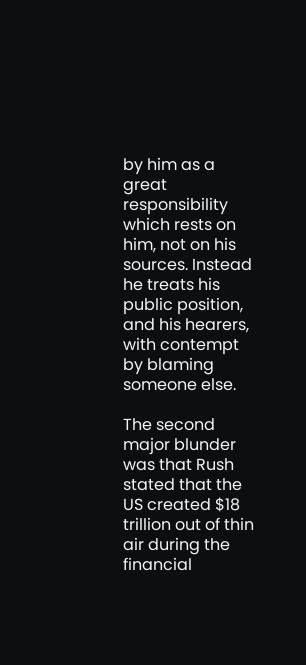by him as a great responsibility which rests on him, not on his sources. Instead he treats his public position, and his hearers, with contempt by blaming someone else.

The second major blunder was that Rush stated that the US created $18 trillion out of thin air during the financial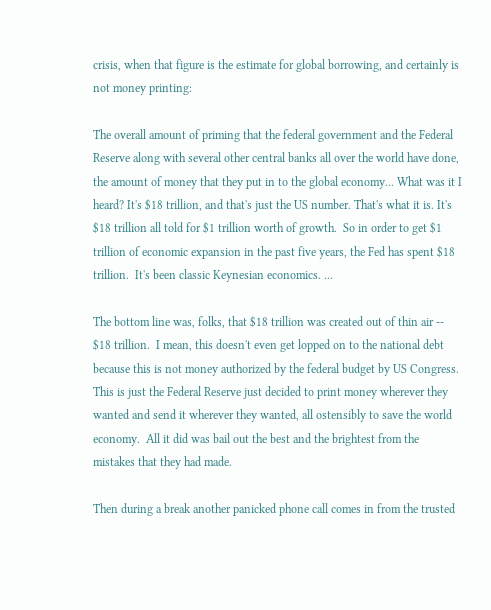crisis, when that figure is the estimate for global borrowing, and certainly is not money printing:

The overall amount of priming that the federal government and the Federal Reserve along with several other central banks all over the world have done, the amount of money that they put in to the global economy... What was it I heard? It's $18 trillion, and that's just the US number. That's what it is. It's $18 trillion all told for $1 trillion worth of growth.  So in order to get $1 trillion of economic expansion in the past five years, the Fed has spent $18 trillion.  It's been classic Keynesian economics. ...

The bottom line was, folks, that $18 trillion was created out of thin air -- $18 trillion.  I mean, this doesn't even get lopped on to the national debt because this is not money authorized by the federal budget by US Congress.  This is just the Federal Reserve just decided to print money wherever they wanted and send it wherever they wanted, all ostensibly to save the world economy.  All it did was bail out the best and the brightest from the mistakes that they had made.

Then during a break another panicked phone call comes in from the trusted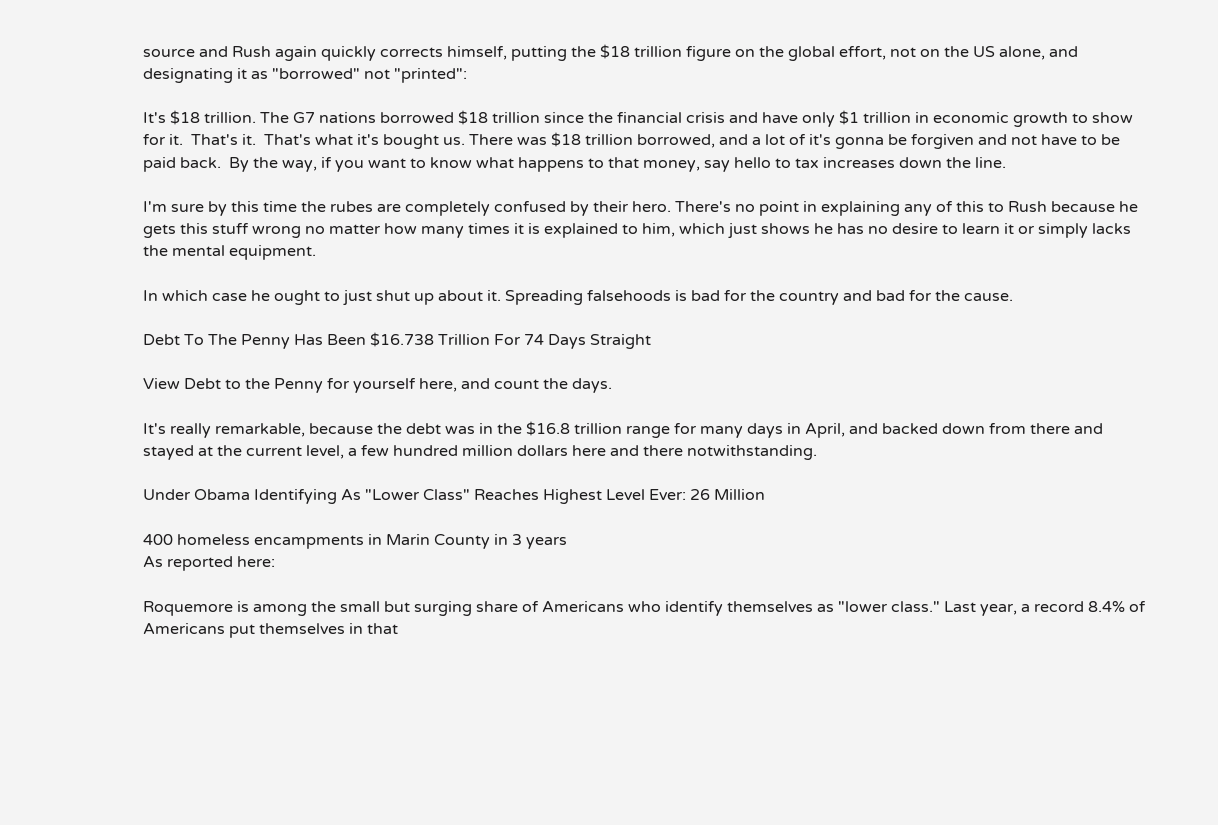source and Rush again quickly corrects himself, putting the $18 trillion figure on the global effort, not on the US alone, and designating it as "borrowed" not "printed":

It's $18 trillion. The G7 nations borrowed $18 trillion since the financial crisis and have only $1 trillion in economic growth to show for it.  That's it.  That's what it's bought us. There was $18 trillion borrowed, and a lot of it's gonna be forgiven and not have to be paid back.  By the way, if you want to know what happens to that money, say hello to tax increases down the line.

I'm sure by this time the rubes are completely confused by their hero. There's no point in explaining any of this to Rush because he gets this stuff wrong no matter how many times it is explained to him, which just shows he has no desire to learn it or simply lacks the mental equipment.

In which case he ought to just shut up about it. Spreading falsehoods is bad for the country and bad for the cause.

Debt To The Penny Has Been $16.738 Trillion For 74 Days Straight

View Debt to the Penny for yourself here, and count the days.

It's really remarkable, because the debt was in the $16.8 trillion range for many days in April, and backed down from there and stayed at the current level, a few hundred million dollars here and there notwithstanding.

Under Obama Identifying As "Lower Class" Reaches Highest Level Ever: 26 Million

400 homeless encampments in Marin County in 3 years
As reported here:

Roquemore is among the small but surging share of Americans who identify themselves as "lower class." Last year, a record 8.4% of Americans put themselves in that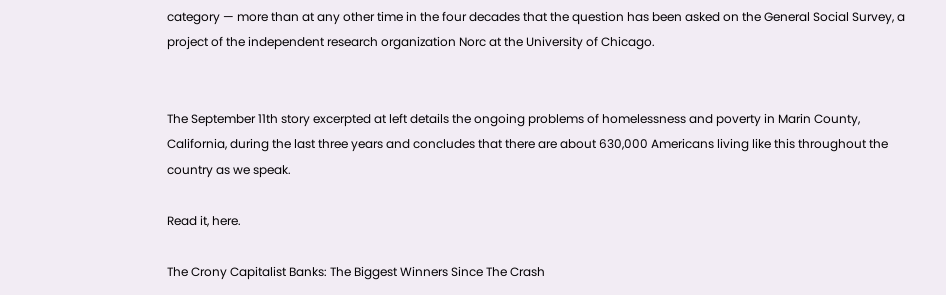category — more than at any other time in the four decades that the question has been asked on the General Social Survey, a project of the independent research organization Norc at the University of Chicago.


The September 11th story excerpted at left details the ongoing problems of homelessness and poverty in Marin County, California, during the last three years and concludes that there are about 630,000 Americans living like this throughout the country as we speak.

Read it, here.

The Crony Capitalist Banks: The Biggest Winners Since The Crash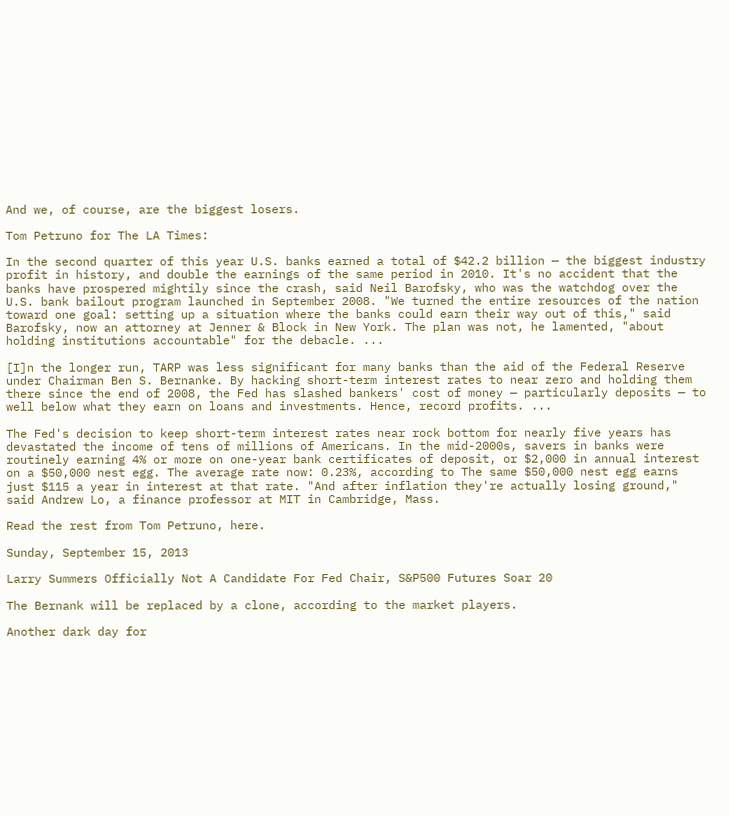And we, of course, are the biggest losers.

Tom Petruno for The LA Times:

In the second quarter of this year U.S. banks earned a total of $42.2 billion — the biggest industry profit in history, and double the earnings of the same period in 2010. It's no accident that the banks have prospered mightily since the crash, said Neil Barofsky, who was the watchdog over the U.S. bank bailout program launched in September 2008. "We turned the entire resources of the nation toward one goal: setting up a situation where the banks could earn their way out of this," said Barofsky, now an attorney at Jenner & Block in New York. The plan was not, he lamented, "about holding institutions accountable" for the debacle. ...

[I]n the longer run, TARP was less significant for many banks than the aid of the Federal Reserve under Chairman Ben S. Bernanke. By hacking short-term interest rates to near zero and holding them there since the end of 2008, the Fed has slashed bankers' cost of money — particularly deposits — to well below what they earn on loans and investments. Hence, record profits. ...

The Fed's decision to keep short-term interest rates near rock bottom for nearly five years has devastated the income of tens of millions of Americans. In the mid-2000s, savers in banks were routinely earning 4% or more on one-year bank certificates of deposit, or $2,000 in annual interest on a $50,000 nest egg. The average rate now: 0.23%, according to The same $50,000 nest egg earns just $115 a year in interest at that rate. "And after inflation they're actually losing ground," said Andrew Lo, a finance professor at MIT in Cambridge, Mass.

Read the rest from Tom Petruno, here.

Sunday, September 15, 2013

Larry Summers Officially Not A Candidate For Fed Chair, S&P500 Futures Soar 20

The Bernank will be replaced by a clone, according to the market players.

Another dark day for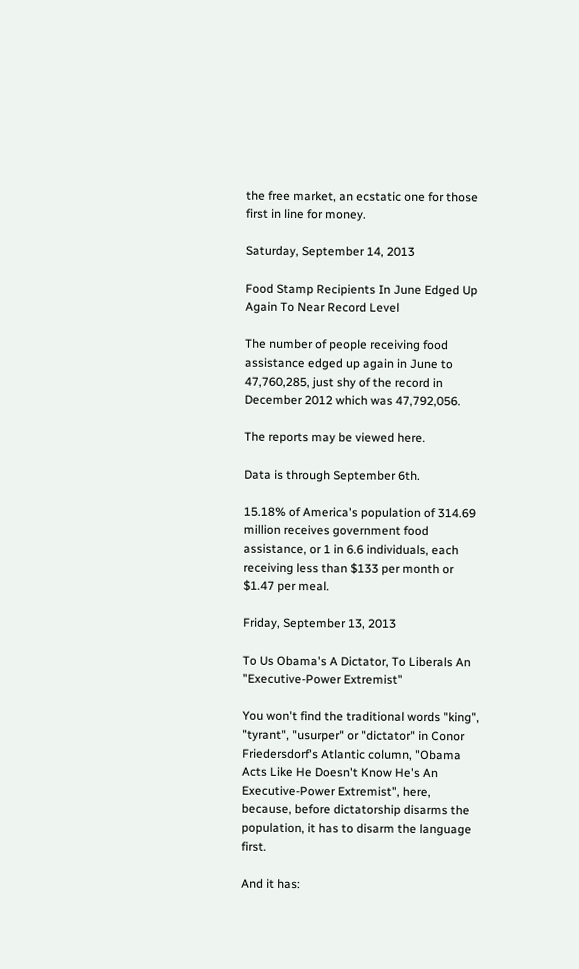the free market, an ecstatic one for those first in line for money.

Saturday, September 14, 2013

Food Stamp Recipients In June Edged Up Again To Near Record Level

The number of people receiving food assistance edged up again in June to 47,760,285, just shy of the record in December 2012 which was 47,792,056.

The reports may be viewed here.

Data is through September 6th.

15.18% of America's population of 314.69 million receives government food assistance, or 1 in 6.6 individuals, each receiving less than $133 per month or $1.47 per meal.

Friday, September 13, 2013

To Us Obama's A Dictator, To Liberals An "Executive-Power Extremist"

You won't find the traditional words "king", "tyrant", "usurper" or "dictator" in Conor Friedersdorf's Atlantic column, "Obama Acts Like He Doesn't Know He's An Executive-Power Extremist", here, because, before dictatorship disarms the population, it has to disarm the language first.

And it has: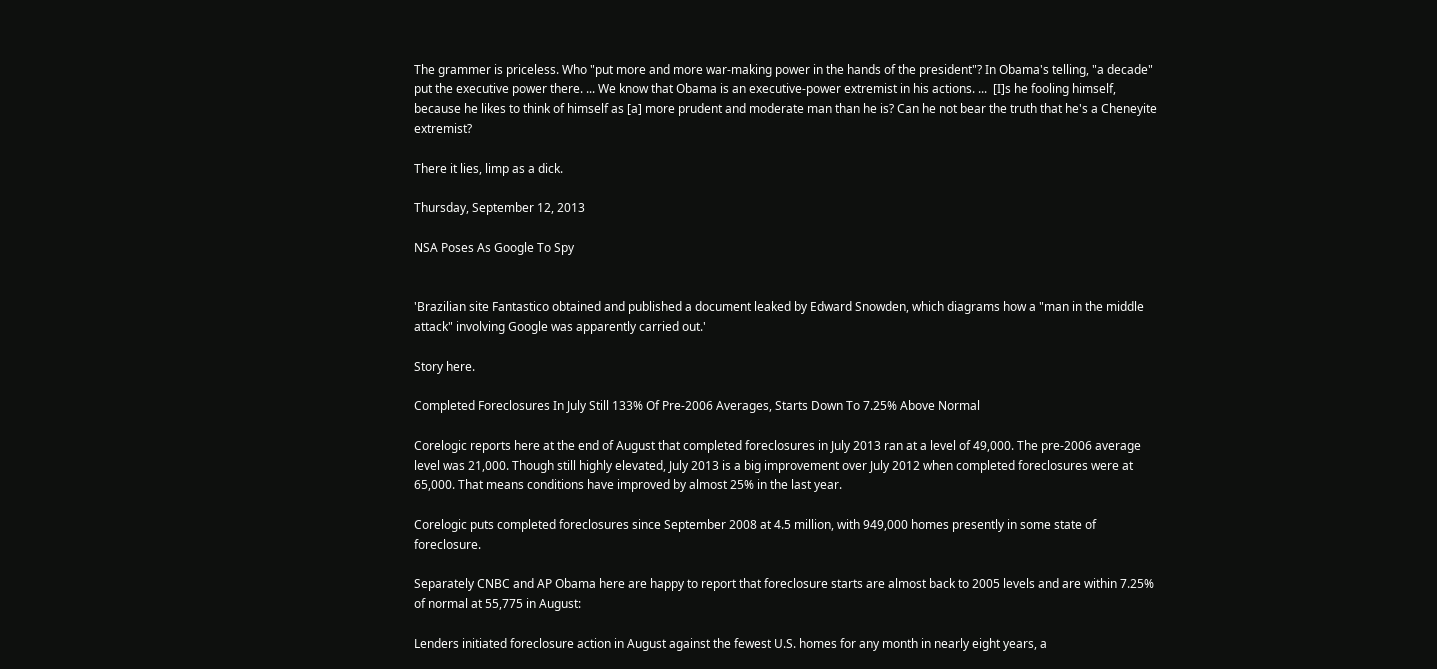The grammer is priceless. Who "put more and more war-making power in the hands of the president"? In Obama's telling, "a decade" put the executive power there. ... We know that Obama is an executive-power extremist in his actions. ...  [I]s he fooling himself, because he likes to think of himself as [a] more prudent and moderate man than he is? Can he not bear the truth that he's a Cheneyite extremist?

There it lies, limp as a dick.

Thursday, September 12, 2013

NSA Poses As Google To Spy


'Brazilian site Fantastico obtained and published a document leaked by Edward Snowden, which diagrams how a "man in the middle attack" involving Google was apparently carried out.'

Story here.

Completed Foreclosures In July Still 133% Of Pre-2006 Averages, Starts Down To 7.25% Above Normal

Corelogic reports here at the end of August that completed foreclosures in July 2013 ran at a level of 49,000. The pre-2006 average level was 21,000. Though still highly elevated, July 2013 is a big improvement over July 2012 when completed foreclosures were at 65,000. That means conditions have improved by almost 25% in the last year.

Corelogic puts completed foreclosures since September 2008 at 4.5 million, with 949,000 homes presently in some state of foreclosure.

Separately CNBC and AP Obama here are happy to report that foreclosure starts are almost back to 2005 levels and are within 7.25% of normal at 55,775 in August:

Lenders initiated foreclosure action in August against the fewest U.S. homes for any month in nearly eight years, a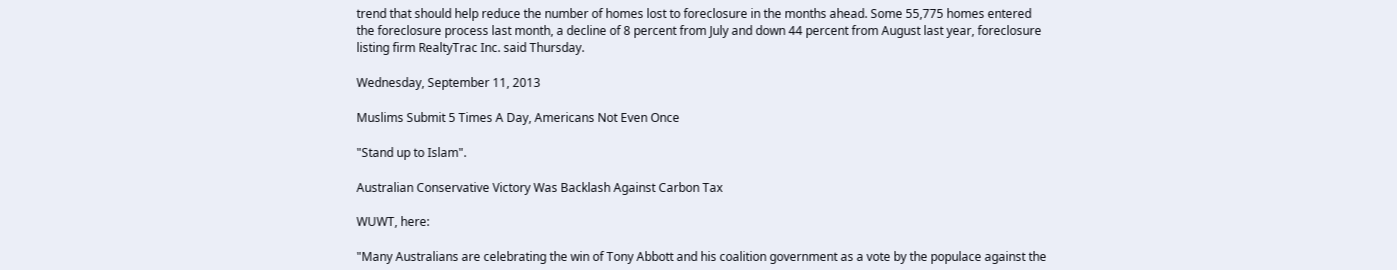trend that should help reduce the number of homes lost to foreclosure in the months ahead. Some 55,775 homes entered the foreclosure process last month, a decline of 8 percent from July and down 44 percent from August last year, foreclosure listing firm RealtyTrac Inc. said Thursday.

Wednesday, September 11, 2013

Muslims Submit 5 Times A Day, Americans Not Even Once

"Stand up to Islam".

Australian Conservative Victory Was Backlash Against Carbon Tax

WUWT, here:

"Many Australians are celebrating the win of Tony Abbott and his coalition government as a vote by the populace against the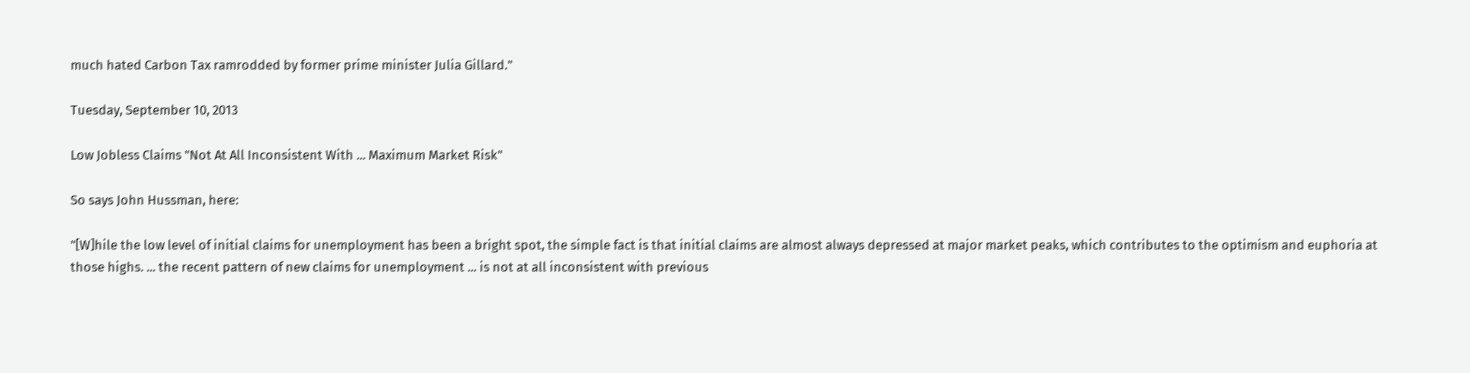much hated Carbon Tax ramrodded by former prime minister Julia Gillard."

Tuesday, September 10, 2013

Low Jobless Claims "Not At All Inconsistent With ... Maximum Market Risk"

So says John Hussman, here:

"[W]hile the low level of initial claims for unemployment has been a bright spot, the simple fact is that initial claims are almost always depressed at major market peaks, which contributes to the optimism and euphoria at those highs. ... the recent pattern of new claims for unemployment ... is not at all inconsistent with previous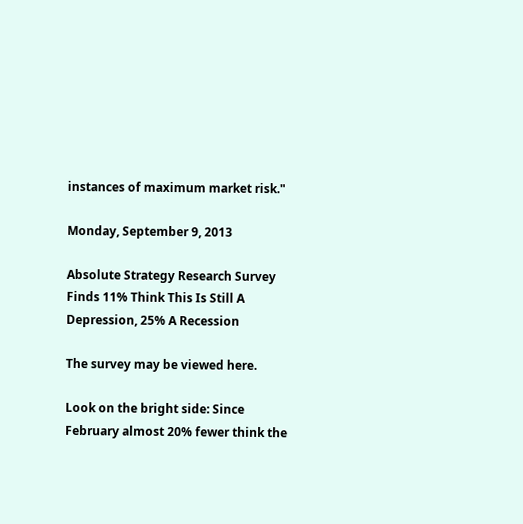instances of maximum market risk."

Monday, September 9, 2013

Absolute Strategy Research Survey Finds 11% Think This Is Still A Depression, 25% A Recession

The survey may be viewed here.

Look on the bright side: Since February almost 20% fewer think the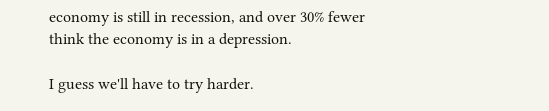economy is still in recession, and over 30% fewer think the economy is in a depression.

I guess we'll have to try harder.